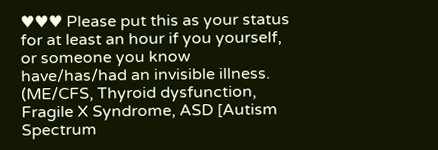♥♥♥ Please put this as your status for at least an hour if you yourself, or someone you know have/has/had an invisible illness. (ME/CFS, Thyroid dysfunction, Fragile X Syndrome, ASD [Autism Spectrum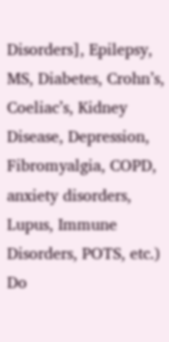Disorders], Epilepsy, MS, Diabetes, Crohn’s, Coeliac’s, Kidney Disease, Depression, Fibromyalgia, COPD, anxiety disorders, Lupus, Immune Disorders, POTS, etc.) Do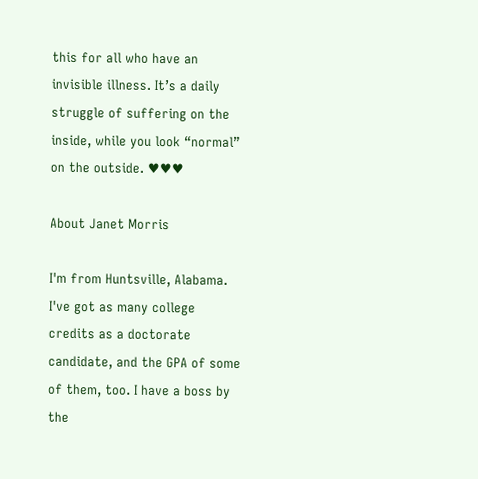this for all who have an invisible illness. It’s a daily struggle of suffering on the inside, while you look “normal” on the outside. ♥♥♥

About Janet Morris

I'm from Huntsville, Alabama. I've got as many college credits as a doctorate candidate, and the GPA of some of them, too. I have a boss by the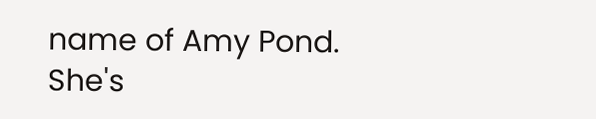name of Amy Pond. She's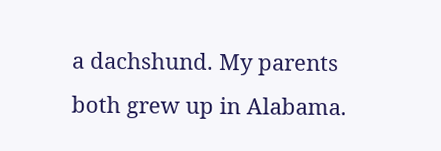a dachshund. My parents both grew up in Alabama.